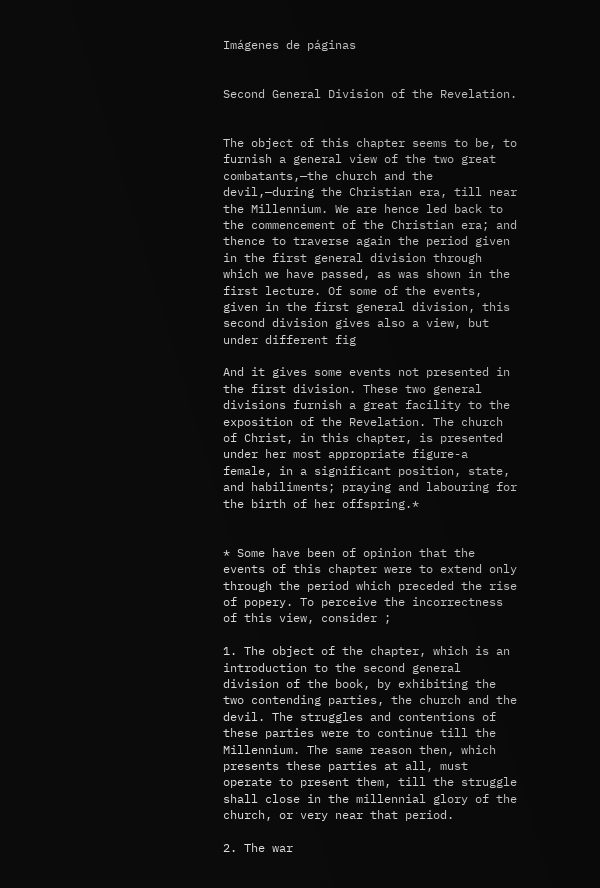Imágenes de páginas


Second General Division of the Revelation.


The object of this chapter seems to be, to furnish a general view of the two great combatants,—the church and the devil,—during the Christian era, till near the Millennium. We are hence led back to the commencement of the Christian era; and thence to traverse again the period given in the first general division through which we have passed, as was shown in the first lecture. Of some of the events, given in the first general division, this second division gives also a view, but under different fig

And it gives some events not presented in the first division. These two general divisions furnish a great facility to the exposition of the Revelation. The church of Christ, in this chapter, is presented under her most appropriate figure-a female, in a significant position, state, and habiliments; praying and labouring for the birth of her offspring.*


* Some have been of opinion that the events of this chapter were to extend only through the period which preceded the rise of popery. To perceive the incorrectness of this view, consider ;

1. The object of the chapter, which is an introduction to the second general division of the book, by exhibiting the two contending parties, the church and the devil. The struggles and contentions of these parties were to continue till the Millennium. The same reason then, which presents these parties at all, must operate to present them, till the struggle shall close in the millennial glory of the church, or very near that period.

2. The war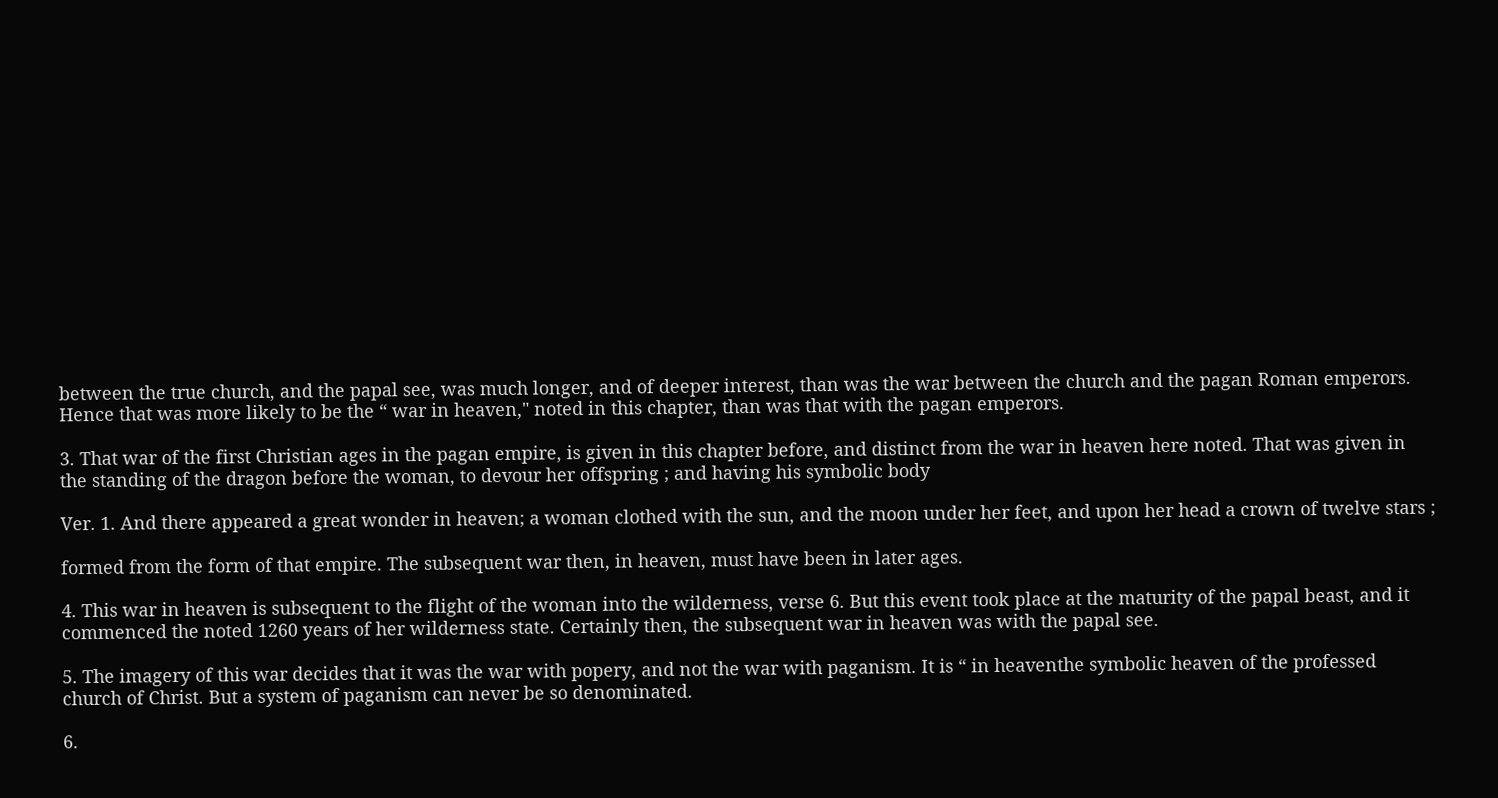between the true church, and the papal see, was much longer, and of deeper interest, than was the war between the church and the pagan Roman emperors. Hence that was more likely to be the “ war in heaven," noted in this chapter, than was that with the pagan emperors.

3. That war of the first Christian ages in the pagan empire, is given in this chapter before, and distinct from the war in heaven here noted. That was given in the standing of the dragon before the woman, to devour her offspring ; and having his symbolic body

Ver. 1. And there appeared a great wonder in heaven; a woman clothed with the sun, and the moon under her feet, and upon her head a crown of twelve stars ;

formed from the form of that empire. The subsequent war then, in heaven, must have been in later ages.

4. This war in heaven is subsequent to the flight of the woman into the wilderness, verse 6. But this event took place at the maturity of the papal beast, and it commenced the noted 1260 years of her wilderness state. Certainly then, the subsequent war in heaven was with the papal see.

5. The imagery of this war decides that it was the war with popery, and not the war with paganism. It is “ in heaventhe symbolic heaven of the professed church of Christ. But a system of paganism can never be so denominated.

6.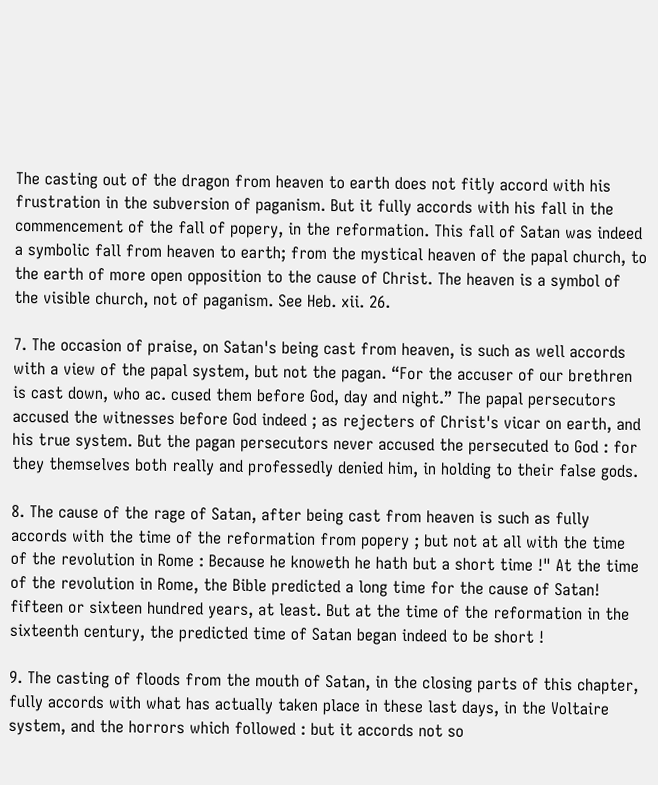The casting out of the dragon from heaven to earth does not fitly accord with his frustration in the subversion of paganism. But it fully accords with his fall in the commencement of the fall of popery, in the reformation. This fall of Satan was indeed a symbolic fall from heaven to earth; from the mystical heaven of the papal church, to the earth of more open opposition to the cause of Christ. The heaven is a symbol of the visible church, not of paganism. See Heb. xii. 26.

7. The occasion of praise, on Satan's being cast from heaven, is such as well accords with a view of the papal system, but not the pagan. “For the accuser of our brethren is cast down, who ac. cused them before God, day and night.” The papal persecutors accused the witnesses before God indeed ; as rejecters of Christ's vicar on earth, and his true system. But the pagan persecutors never accused the persecuted to God : for they themselves both really and professedly denied him, in holding to their false gods.

8. The cause of the rage of Satan, after being cast from heaven is such as fully accords with the time of the reformation from popery ; but not at all with the time of the revolution in Rome : Because he knoweth he hath but a short time !" At the time of the revolution in Rome, the Bible predicted a long time for the cause of Satan! fifteen or sixteen hundred years, at least. But at the time of the reformation in the sixteenth century, the predicted time of Satan began indeed to be short !

9. The casting of floods from the mouth of Satan, in the closing parts of this chapter, fully accords with what has actually taken place in these last days, in the Voltaire system, and the horrors which followed : but it accords not so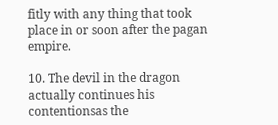fitly with any thing that took place in or soon after the pagan empire.

10. The devil in the dragon actually continues his contentionsas the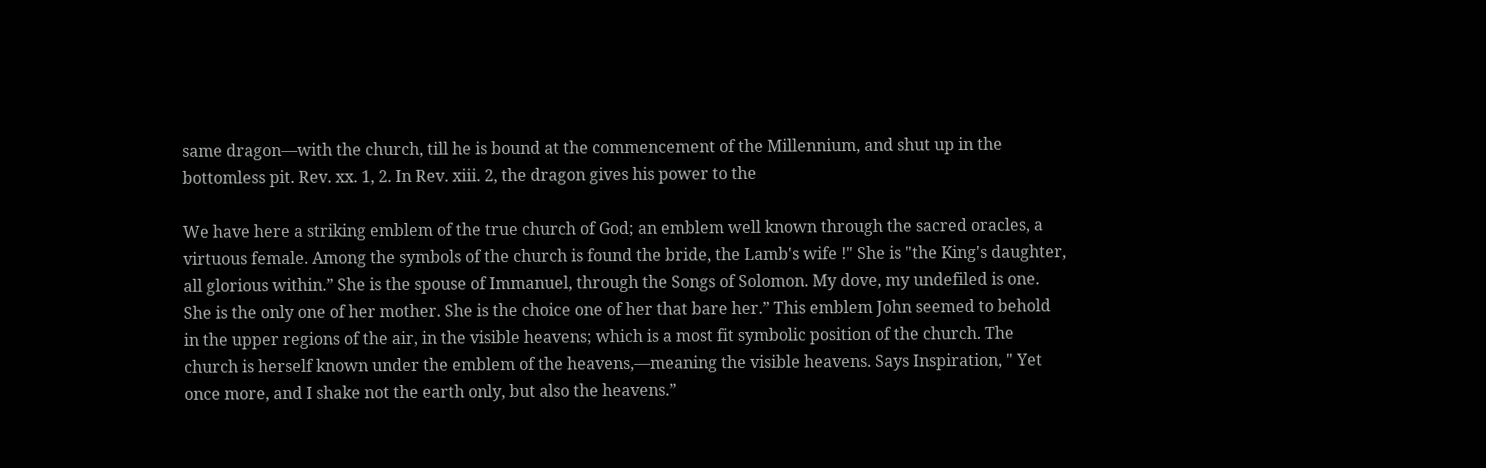same dragon—with the church, till he is bound at the commencement of the Millennium, and shut up in the bottomless pit. Rev. xx. 1, 2. In Rev. xiii. 2, the dragon gives his power to the

We have here a striking emblem of the true church of God; an emblem well known through the sacred oracles, a virtuous female. Among the symbols of the church is found the bride, the Lamb's wife !" She is "the King's daughter, all glorious within.” She is the spouse of Immanuel, through the Songs of Solomon. My dove, my undefiled is one. She is the only one of her mother. She is the choice one of her that bare her.” This emblem John seemed to behold in the upper regions of the air, in the visible heavens; which is a most fit symbolic position of the church. The church is herself known under the emblem of the heavens,—meaning the visible heavens. Says Inspiration, " Yet once more, and I shake not the earth only, but also the heavens.”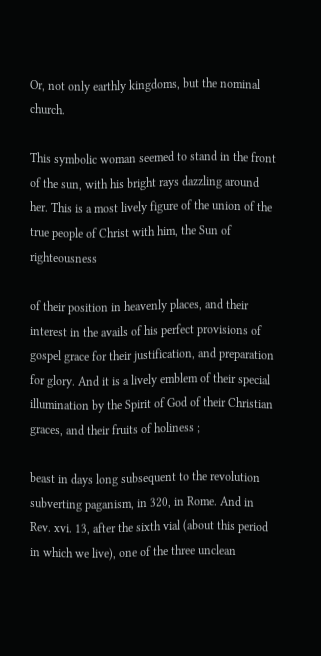Or, not only earthly kingdoms, but the nominal church.

This symbolic woman seemed to stand in the front of the sun, with his bright rays dazzling around her. This is a most lively figure of the union of the true people of Christ with him, the Sun of righteousness

of their position in heavenly places, and their interest in the avails of his perfect provisions of gospel grace for their justification, and preparation for glory. And it is a lively emblem of their special illumination by the Spirit of God of their Christian graces, and their fruits of holiness ;

beast in days long subsequent to the revolution subverting paganism, in 320, in Rome. And in Rev. xvi. 13, after the sixth vial (about this period in which we live), one of the three unclean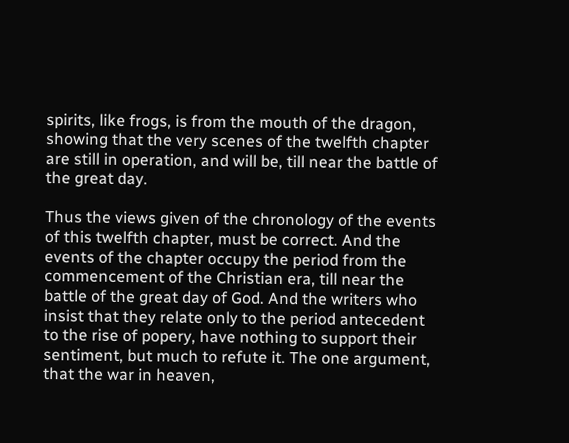spirits, like frogs, is from the mouth of the dragon, showing that the very scenes of the twelfth chapter are still in operation, and will be, till near the battle of the great day.

Thus the views given of the chronology of the events of this twelfth chapter, must be correct. And the events of the chapter occupy the period from the commencement of the Christian era, till near the battle of the great day of God. And the writers who insist that they relate only to the period antecedent to the rise of popery, have nothing to support their sentiment, but much to refute it. The one argument, that the war in heaven,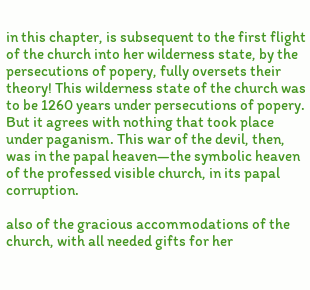in this chapter, is subsequent to the first flight of the church into her wilderness state, by the persecutions of popery, fully oversets their theory! This wilderness state of the church was to be 1260 years under persecutions of popery. But it agrees with nothing that took place under paganism. This war of the devil, then, was in the papal heaven—the symbolic heaven of the professed visible church, in its papal corruption.

also of the gracious accommodations of the church, with all needed gifts for her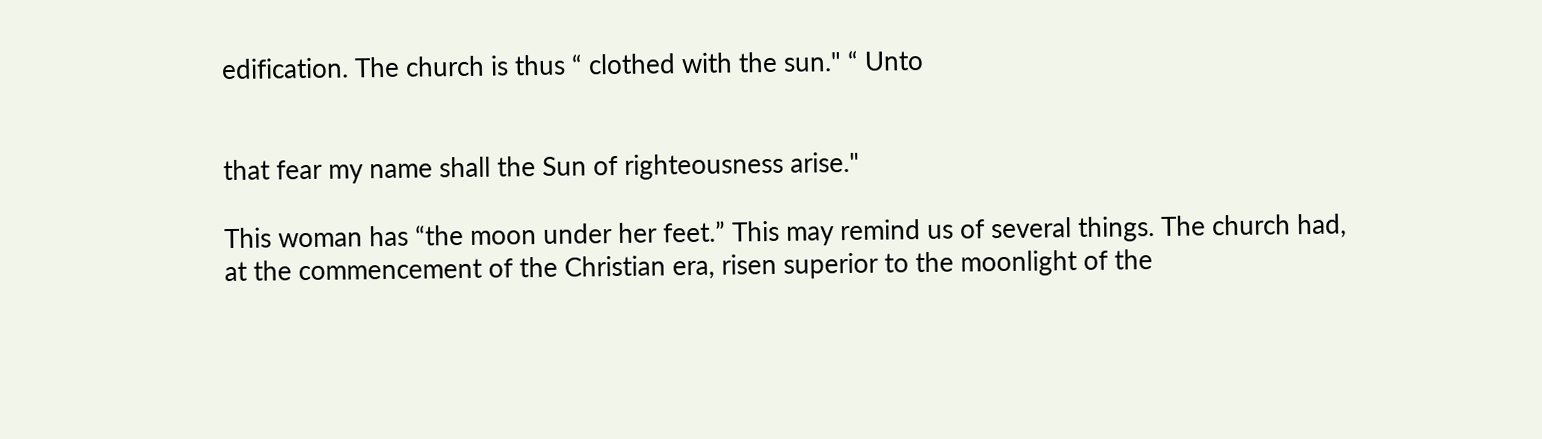edification. The church is thus “ clothed with the sun." “ Unto


that fear my name shall the Sun of righteousness arise."

This woman has “the moon under her feet.” This may remind us of several things. The church had, at the commencement of the Christian era, risen superior to the moonlight of the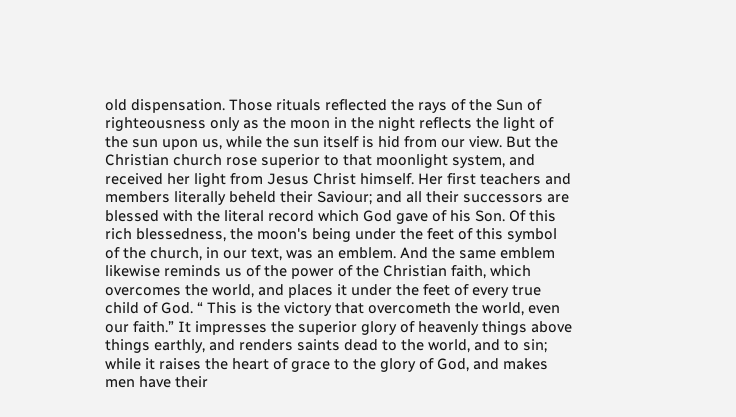old dispensation. Those rituals reflected the rays of the Sun of righteousness only as the moon in the night reflects the light of the sun upon us, while the sun itself is hid from our view. But the Christian church rose superior to that moonlight system, and received her light from Jesus Christ himself. Her first teachers and members literally beheld their Saviour; and all their successors are blessed with the literal record which God gave of his Son. Of this rich blessedness, the moon's being under the feet of this symbol of the church, in our text, was an emblem. And the same emblem likewise reminds us of the power of the Christian faith, which overcomes the world, and places it under the feet of every true child of God. “ This is the victory that overcometh the world, even our faith.” It impresses the superior glory of heavenly things above things earthly, and renders saints dead to the world, and to sin; while it raises the heart of grace to the glory of God, and makes men have their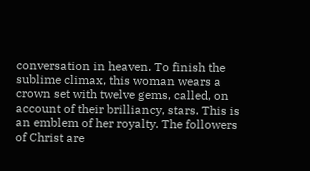conversation in heaven. To finish the sublime climax, this woman wears a crown set with twelve gems, called, on account of their brilliancy, stars. This is an emblem of her royalty. The followers of Christ are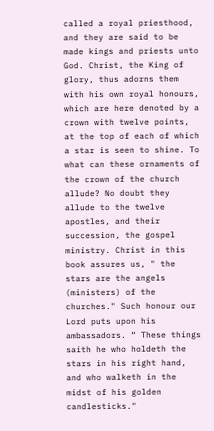called a royal priesthood, and they are said to be made kings and priests unto God. Christ, the King of glory, thus adorns them with his own royal honours, which are here denoted by a crown with twelve points, at the top of each of which a star is seen to shine. To what can these ornaments of the crown of the church allude? No doubt they allude to the twelve apostles, and their succession, the gospel ministry. Christ in this book assures us, " the stars are the angels (ministers) of the churches." Such honour our Lord puts upon his ambassadors. “ These things saith he who holdeth the stars in his right hand, and who walketh in the midst of his golden candlesticks."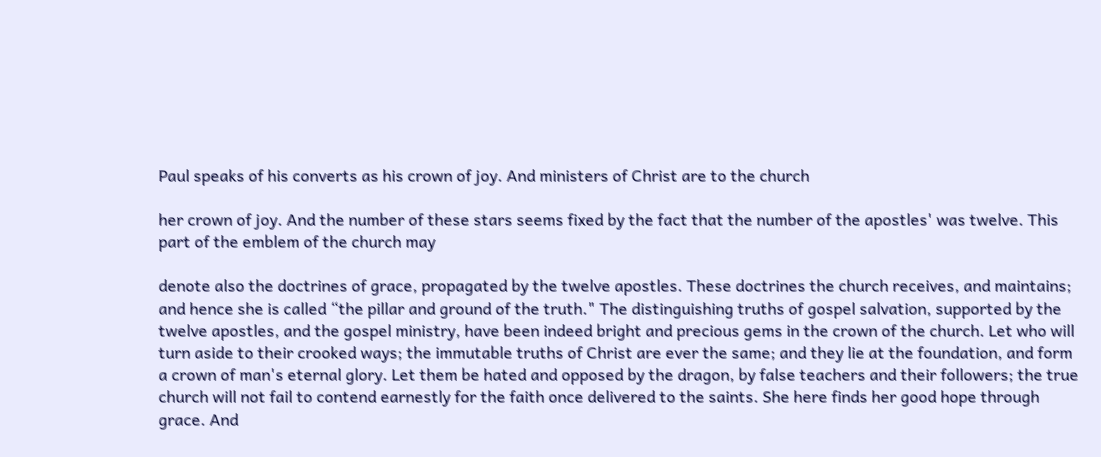Paul speaks of his converts as his crown of joy. And ministers of Christ are to the church

her crown of joy. And the number of these stars seems fixed by the fact that the number of the apostles' was twelve. This part of the emblem of the church may

denote also the doctrines of grace, propagated by the twelve apostles. These doctrines the church receives, and maintains; and hence she is called “the pillar and ground of the truth." The distinguishing truths of gospel salvation, supported by the twelve apostles, and the gospel ministry, have been indeed bright and precious gems in the crown of the church. Let who will turn aside to their crooked ways; the immutable truths of Christ are ever the same; and they lie at the foundation, and form a crown of man's eternal glory. Let them be hated and opposed by the dragon, by false teachers and their followers; the true church will not fail to contend earnestly for the faith once delivered to the saints. She here finds her good hope through grace. And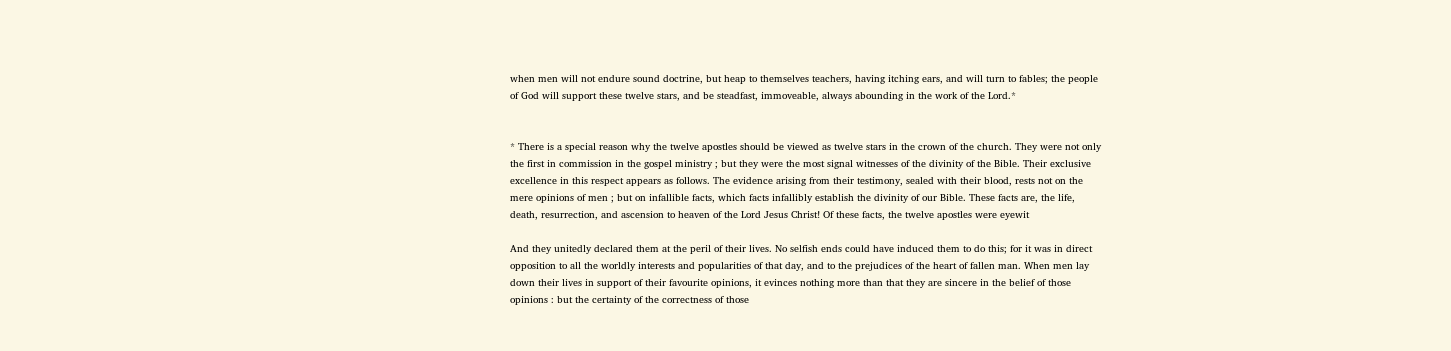when men will not endure sound doctrine, but heap to themselves teachers, having itching ears, and will turn to fables; the people of God will support these twelve stars, and be steadfast, immoveable, always abounding in the work of the Lord.*


* There is a special reason why the twelve apostles should be viewed as twelve stars in the crown of the church. They were not only the first in commission in the gospel ministry ; but they were the most signal witnesses of the divinity of the Bible. Their exclusive excellence in this respect appears as follows. The evidence arising from their testimony, sealed with their blood, rests not on the mere opinions of men ; but on infallible facts, which facts infallibly establish the divinity of our Bible. These facts are, the life, death, resurrection, and ascension to heaven of the Lord Jesus Christ! Of these facts, the twelve apostles were eyewit

And they unitedly declared them at the peril of their lives. No selfish ends could have induced them to do this; for it was in direct opposition to all the worldly interests and popularities of that day, and to the prejudices of the heart of fallen man. When men lay down their lives in support of their favourite opinions, it evinces nothing more than that they are sincere in the belief of those opinions : but the certainty of the correctness of those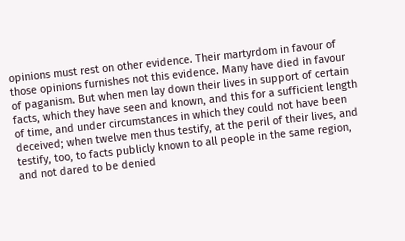opinions must rest on other evidence. Their martyrdom in favour of those opinions furnishes not this evidence. Many have died in favour of paganism. But when men lay down their lives in support of certain facts, which they have seen and known, and this for a sufficient length of time, and under circumstances in which they could not have been deceived; when twelve men thus testify, at the peril of their lives, and testify, too, to facts publicly known to all people in the same region, and not dared to be denied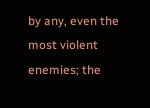by any, even the most violent enemies; the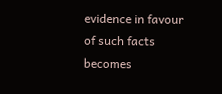evidence in favour of such facts becomes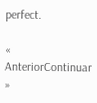perfect.

« AnteriorContinuar »